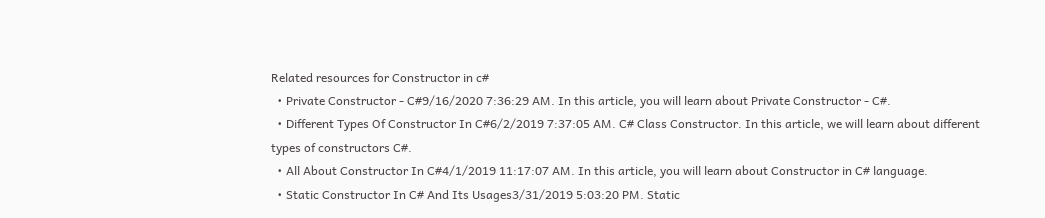Related resources for Constructor in c#
  • Private Constructor - C#9/16/2020 7:36:29 AM. In this article, you will learn about Private Constructor - C#.
  • Different Types Of Constructor In C#6/2/2019 7:37:05 AM. C# Class Constructor. In this article, we will learn about different types of constructors C#.
  • All About Constructor In C#4/1/2019 11:17:07 AM. In this article, you will learn about Constructor in C# language.
  • Static Constructor In C# And Its Usages3/31/2019 5:03:20 PM. Static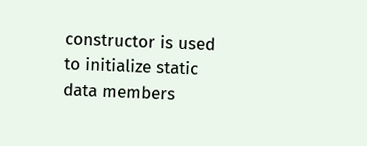constructor is used to initialize static data members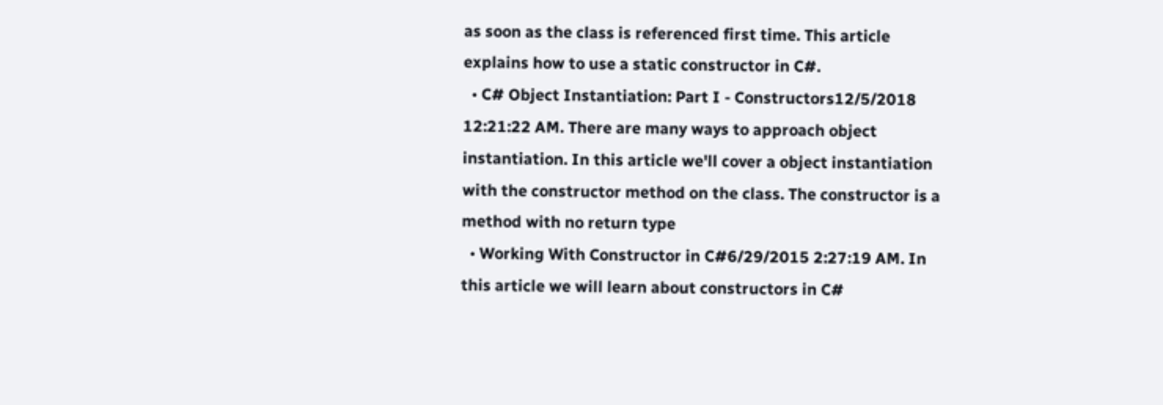as soon as the class is referenced first time. This article explains how to use a static constructor in C#.
  • C# Object Instantiation: Part I - Constructors12/5/2018 12:21:22 AM. There are many ways to approach object instantiation. In this article we'll cover a object instantiation with the constructor method on the class. The constructor is a method with no return type
  • Working With Constructor in C#6/29/2015 2:27:19 AM. In this article we will learn about constructors in C#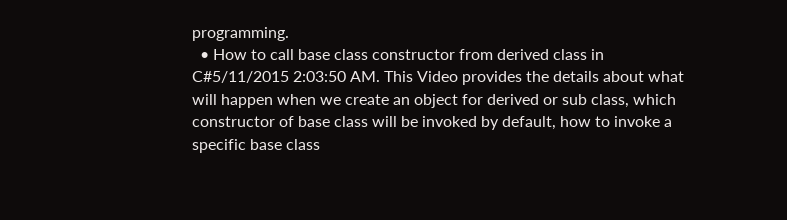programming.
  • How to call base class constructor from derived class in C#5/11/2015 2:03:50 AM. This Video provides the details about what will happen when we create an object for derived or sub class, which constructor of base class will be invoked by default, how to invoke a specific base class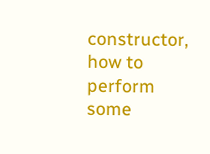constructor, how to perform some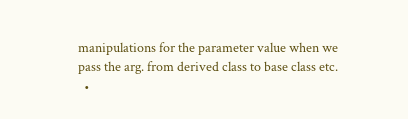manipulations for the parameter value when we pass the arg. from derived class to base class etc.
  •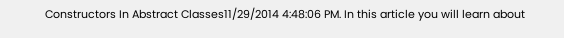Constructors In Abstract Classes11/29/2014 4:48:06 PM. In this article you will learn about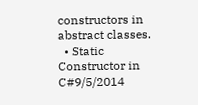constructors in abstract classes.
  • Static Constructor in C#9/5/2014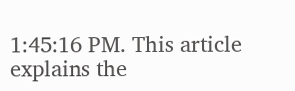1:45:16 PM. This article explains the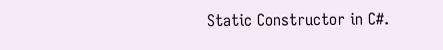Static Constructor in C#.